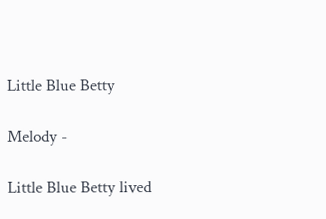Little Blue Betty

Melody -

Little Blue Betty lived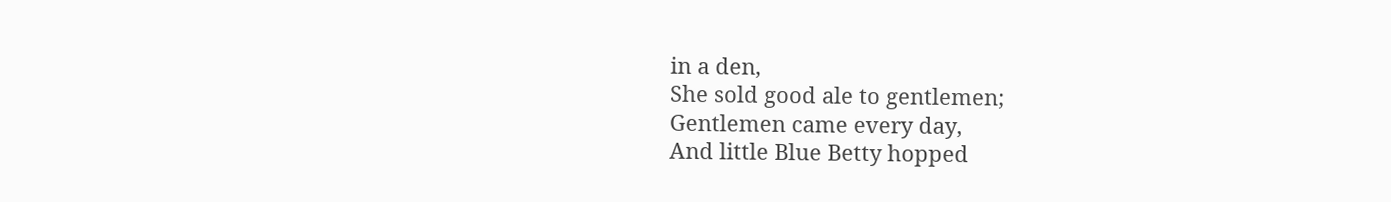in a den,
She sold good ale to gentlemen;
Gentlemen came every day,
And little Blue Betty hopped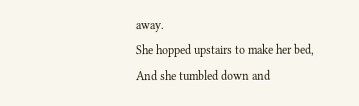away.
She hopped upstairs to make her bed,
And she tumbled down and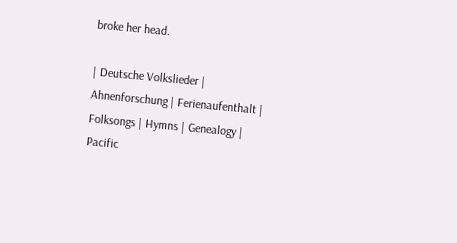broke her head.

| Deutsche Volkslieder | Ahnenforschung | Ferienaufenthalt | Folksongs | Hymns | Genealogy | Pacific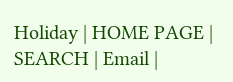Holiday | HOME PAGE | SEARCH | Email |